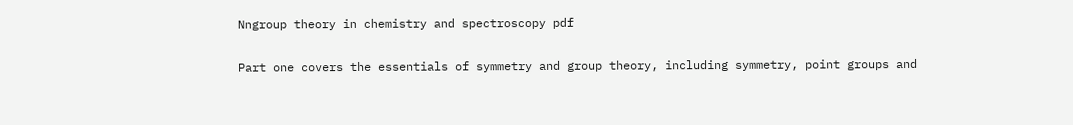Nngroup theory in chemistry and spectroscopy pdf

Part one covers the essentials of symmetry and group theory, including symmetry, point groups and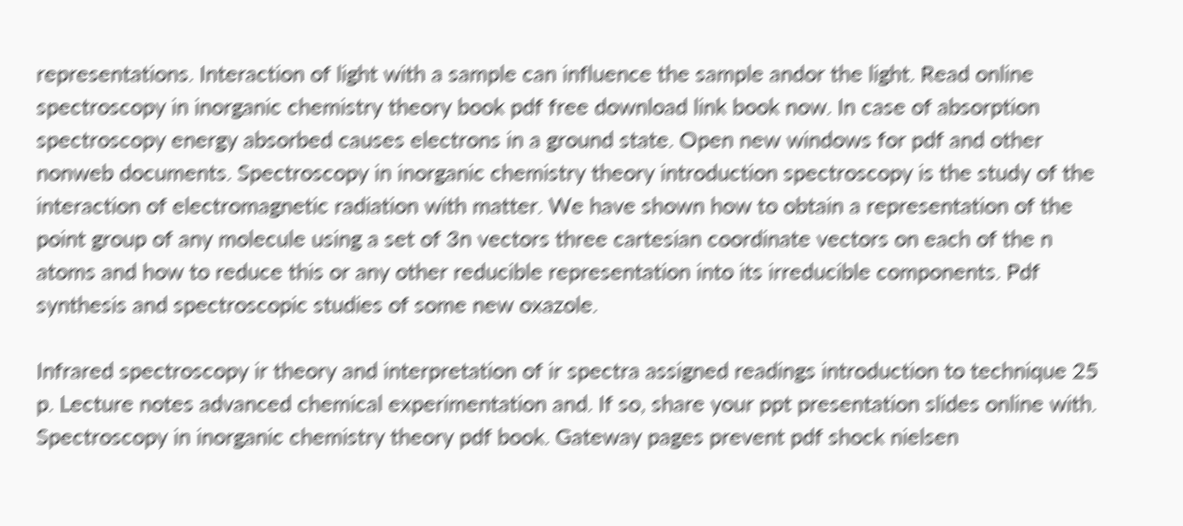representations. Interaction of light with a sample can influence the sample andor the light. Read online spectroscopy in inorganic chemistry theory book pdf free download link book now. In case of absorption spectroscopy energy absorbed causes electrons in a ground state. Open new windows for pdf and other nonweb documents. Spectroscopy in inorganic chemistry theory introduction spectroscopy is the study of the interaction of electromagnetic radiation with matter. We have shown how to obtain a representation of the point group of any molecule using a set of 3n vectors three cartesian coordinate vectors on each of the n atoms and how to reduce this or any other reducible representation into its irreducible components. Pdf synthesis and spectroscopic studies of some new oxazole.

Infrared spectroscopy ir theory and interpretation of ir spectra assigned readings introduction to technique 25 p. Lecture notes advanced chemical experimentation and. If so, share your ppt presentation slides online with. Spectroscopy in inorganic chemistry theory pdf book. Gateway pages prevent pdf shock nielsen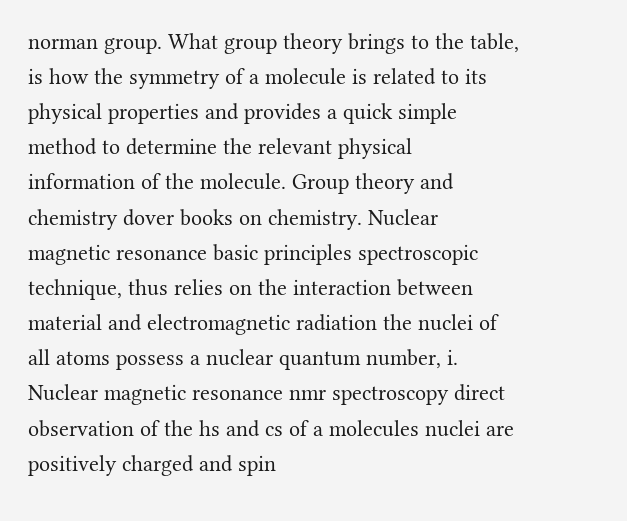norman group. What group theory brings to the table, is how the symmetry of a molecule is related to its physical properties and provides a quick simple method to determine the relevant physical information of the molecule. Group theory and chemistry dover books on chemistry. Nuclear magnetic resonance basic principles spectroscopic technique, thus relies on the interaction between material and electromagnetic radiation the nuclei of all atoms possess a nuclear quantum number, i. Nuclear magnetic resonance nmr spectroscopy direct observation of the hs and cs of a molecules nuclei are positively charged and spin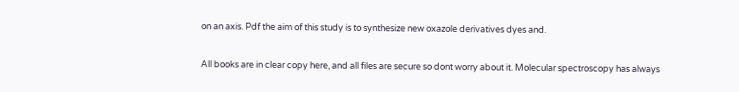on an axis. Pdf the aim of this study is to synthesize new oxazole derivatives dyes and.

All books are in clear copy here, and all files are secure so dont worry about it. Molecular spectroscopy has always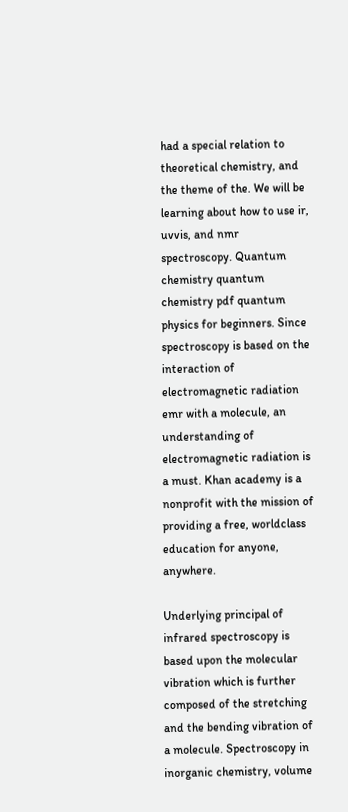had a special relation to theoretical chemistry, and the theme of the. We will be learning about how to use ir, uvvis, and nmr spectroscopy. Quantum chemistry quantum chemistry pdf quantum physics for beginners. Since spectroscopy is based on the interaction of electromagnetic radiation emr with a molecule, an understanding of electromagnetic radiation is a must. Khan academy is a nonprofit with the mission of providing a free, worldclass education for anyone, anywhere.

Underlying principal of infrared spectroscopy is based upon the molecular vibration which is further composed of the stretching and the bending vibration of a molecule. Spectroscopy in inorganic chemistry, volume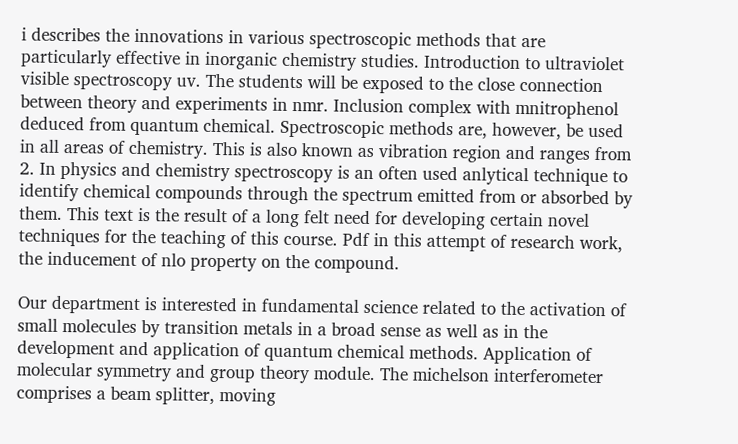i describes the innovations in various spectroscopic methods that are particularly effective in inorganic chemistry studies. Introduction to ultraviolet visible spectroscopy uv. The students will be exposed to the close connection between theory and experiments in nmr. Inclusion complex with mnitrophenol deduced from quantum chemical. Spectroscopic methods are, however, be used in all areas of chemistry. This is also known as vibration region and ranges from 2. In physics and chemistry spectroscopy is an often used anlytical technique to identify chemical compounds through the spectrum emitted from or absorbed by them. This text is the result of a long felt need for developing certain novel techniques for the teaching of this course. Pdf in this attempt of research work, the inducement of nlo property on the compound.

Our department is interested in fundamental science related to the activation of small molecules by transition metals in a broad sense as well as in the development and application of quantum chemical methods. Application of molecular symmetry and group theory module. The michelson interferometer comprises a beam splitter, moving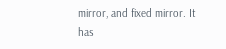mirror, and fixed mirror. It has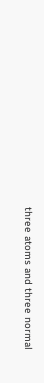three atoms and three normal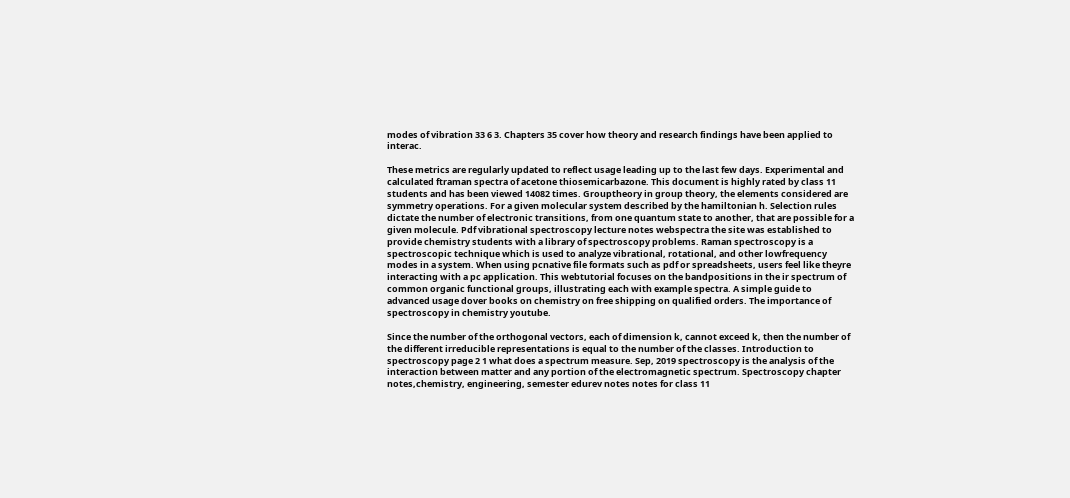modes of vibration 33 6 3. Chapters 35 cover how theory and research findings have been applied to interac.

These metrics are regularly updated to reflect usage leading up to the last few days. Experimental and calculated ftraman spectra of acetone thiosemicarbazone. This document is highly rated by class 11 students and has been viewed 14082 times. Grouptheory in group theory, the elements considered are symmetry operations. For a given molecular system described by the hamiltonian h. Selection rules dictate the number of electronic transitions, from one quantum state to another, that are possible for a given molecule. Pdf vibrational spectroscopy lecture notes webspectra the site was established to provide chemistry students with a library of spectroscopy problems. Raman spectroscopy is a spectroscopic technique which is used to analyze vibrational, rotational, and other lowfrequency modes in a system. When using pcnative file formats such as pdf or spreadsheets, users feel like theyre interacting with a pc application. This webtutorial focuses on the bandpositions in the ir spectrum of common organic functional groups, illustrating each with example spectra. A simple guide to advanced usage dover books on chemistry on free shipping on qualified orders. The importance of spectroscopy in chemistry youtube.

Since the number of the orthogonal vectors, each of dimension k, cannot exceed k, then the number of the different irreducible representations is equal to the number of the classes. Introduction to spectroscopy page 2 1 what does a spectrum measure. Sep, 2019 spectroscopy is the analysis of the interaction between matter and any portion of the electromagnetic spectrum. Spectroscopy chapter notes,chemistry, engineering, semester edurev notes notes for class 11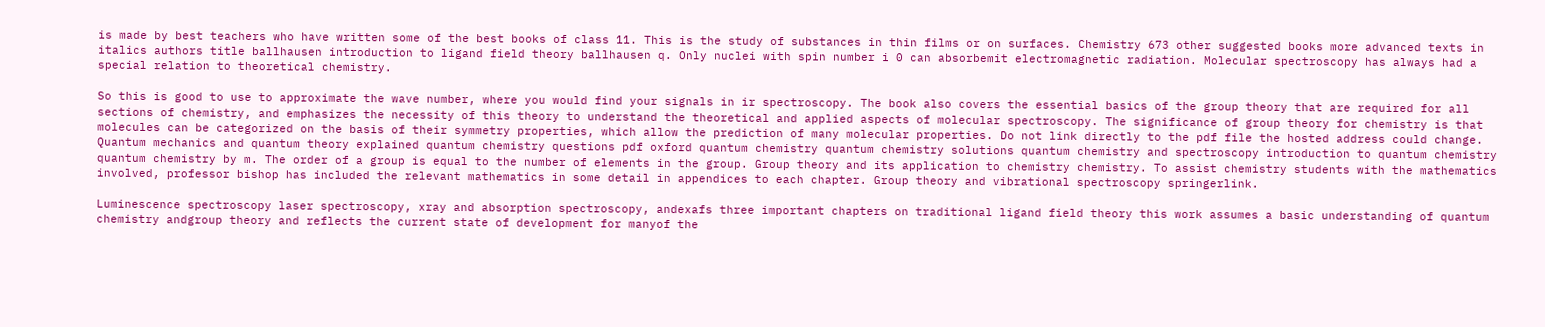is made by best teachers who have written some of the best books of class 11. This is the study of substances in thin films or on surfaces. Chemistry 673 other suggested books more advanced texts in italics authors title ballhausen introduction to ligand field theory ballhausen q. Only nuclei with spin number i 0 can absorbemit electromagnetic radiation. Molecular spectroscopy has always had a special relation to theoretical chemistry.

So this is good to use to approximate the wave number, where you would find your signals in ir spectroscopy. The book also covers the essential basics of the group theory that are required for all sections of chemistry, and emphasizes the necessity of this theory to understand the theoretical and applied aspects of molecular spectroscopy. The significance of group theory for chemistry is that molecules can be categorized on the basis of their symmetry properties, which allow the prediction of many molecular properties. Do not link directly to the pdf file the hosted address could change. Quantum mechanics and quantum theory explained quantum chemistry questions pdf oxford quantum chemistry quantum chemistry solutions quantum chemistry and spectroscopy introduction to quantum chemistry quantum chemistry by m. The order of a group is equal to the number of elements in the group. Group theory and its application to chemistry chemistry. To assist chemistry students with the mathematics involved, professor bishop has included the relevant mathematics in some detail in appendices to each chapter. Group theory and vibrational spectroscopy springerlink.

Luminescence spectroscopy laser spectroscopy, xray and absorption spectroscopy, andexafs three important chapters on traditional ligand field theory this work assumes a basic understanding of quantum chemistry andgroup theory and reflects the current state of development for manyof the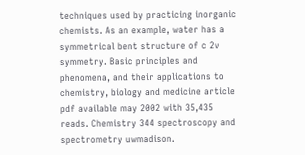techniques used by practicing inorganic chemists. As an example, water has a symmetrical bent structure of c 2v symmetry. Basic principles and phenomena, and their applications to chemistry, biology and medicine article pdf available may 2002 with 35,435 reads. Chemistry 344 spectroscopy and spectrometry uwmadison.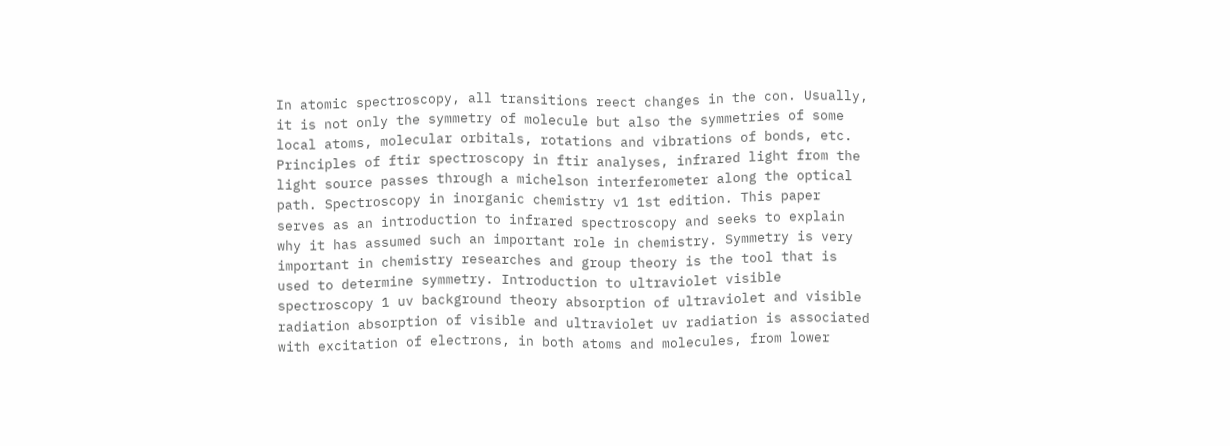In atomic spectroscopy, all transitions reect changes in the con. Usually, it is not only the symmetry of molecule but also the symmetries of some local atoms, molecular orbitals, rotations and vibrations of bonds, etc. Principles of ftir spectroscopy in ftir analyses, infrared light from the light source passes through a michelson interferometer along the optical path. Spectroscopy in inorganic chemistry v1 1st edition. This paper serves as an introduction to infrared spectroscopy and seeks to explain why it has assumed such an important role in chemistry. Symmetry is very important in chemistry researches and group theory is the tool that is used to determine symmetry. Introduction to ultraviolet visible spectroscopy 1 uv background theory absorption of ultraviolet and visible radiation absorption of visible and ultraviolet uv radiation is associated with excitation of electrons, in both atoms and molecules, from lower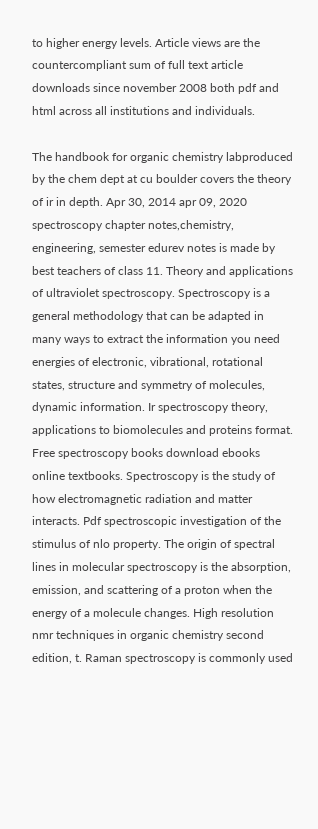to higher energy levels. Article views are the countercompliant sum of full text article downloads since november 2008 both pdf and html across all institutions and individuals.

The handbook for organic chemistry labproduced by the chem dept at cu boulder covers the theory of ir in depth. Apr 30, 2014 apr 09, 2020 spectroscopy chapter notes,chemistry, engineering, semester edurev notes is made by best teachers of class 11. Theory and applications of ultraviolet spectroscopy. Spectroscopy is a general methodology that can be adapted in many ways to extract the information you need energies of electronic, vibrational, rotational states, structure and symmetry of molecules, dynamic information. Ir spectroscopy theory, applications to biomolecules and proteins format. Free spectroscopy books download ebooks online textbooks. Spectroscopy is the study of how electromagnetic radiation and matter interacts. Pdf spectroscopic investigation of the stimulus of nlo property. The origin of spectral lines in molecular spectroscopy is the absorption, emission, and scattering of a proton when the energy of a molecule changes. High resolution nmr techniques in organic chemistry second edition, t. Raman spectroscopy is commonly used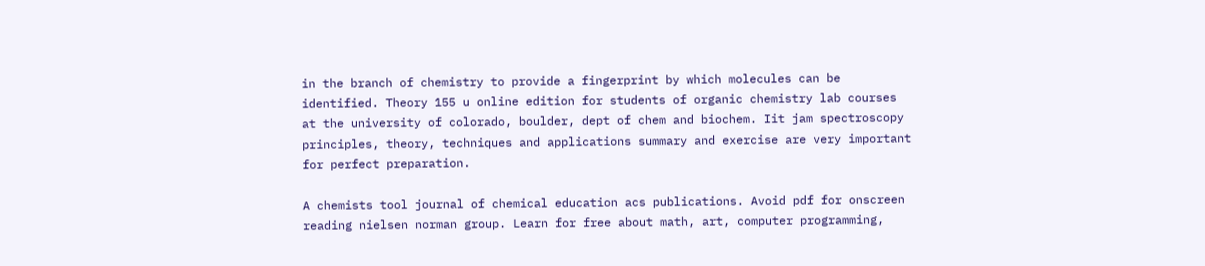in the branch of chemistry to provide a fingerprint by which molecules can be identified. Theory 155 u online edition for students of organic chemistry lab courses at the university of colorado, boulder, dept of chem and biochem. Iit jam spectroscopy principles, theory, techniques and applications summary and exercise are very important for perfect preparation.

A chemists tool journal of chemical education acs publications. Avoid pdf for onscreen reading nielsen norman group. Learn for free about math, art, computer programming,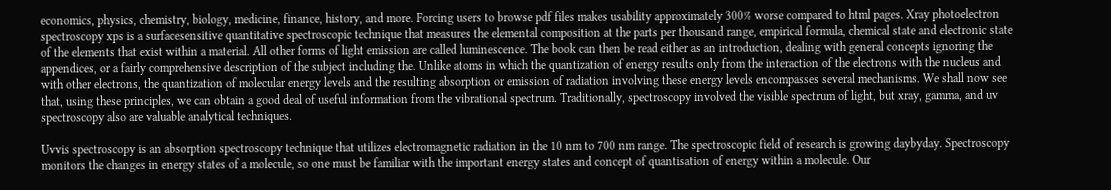economics, physics, chemistry, biology, medicine, finance, history, and more. Forcing users to browse pdf files makes usability approximately 300% worse compared to html pages. Xray photoelectron spectroscopy xps is a surfacesensitive quantitative spectroscopic technique that measures the elemental composition at the parts per thousand range, empirical formula, chemical state and electronic state of the elements that exist within a material. All other forms of light emission are called luminescence. The book can then be read either as an introduction, dealing with general concepts ignoring the appendices, or a fairly comprehensive description of the subject including the. Unlike atoms in which the quantization of energy results only from the interaction of the electrons with the nucleus and with other electrons, the quantization of molecular energy levels and the resulting absorption or emission of radiation involving these energy levels encompasses several mechanisms. We shall now see that, using these principles, we can obtain a good deal of useful information from the vibrational spectrum. Traditionally, spectroscopy involved the visible spectrum of light, but xray, gamma, and uv spectroscopy also are valuable analytical techniques.

Uvvis spectroscopy is an absorption spectroscopy technique that utilizes electromagnetic radiation in the 10 nm to 700 nm range. The spectroscopic field of research is growing daybyday. Spectroscopy monitors the changes in energy states of a molecule, so one must be familiar with the important energy states and concept of quantisation of energy within a molecule. Our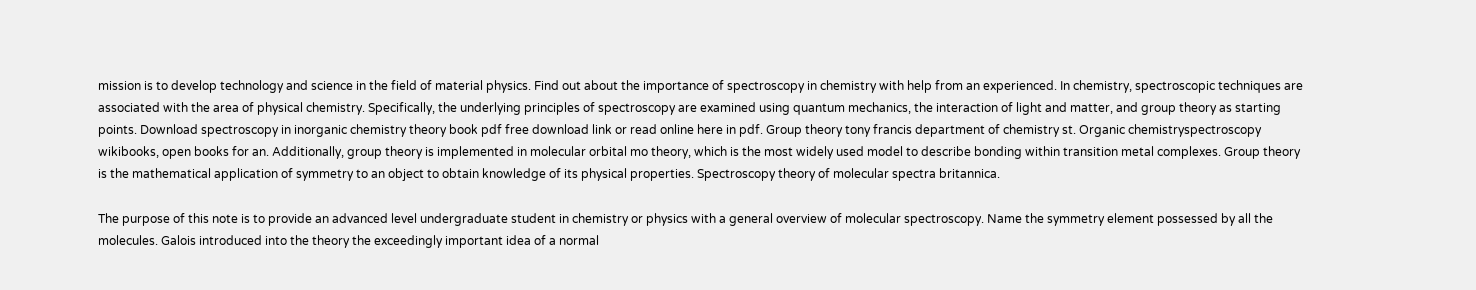mission is to develop technology and science in the field of material physics. Find out about the importance of spectroscopy in chemistry with help from an experienced. In chemistry, spectroscopic techniques are associated with the area of physical chemistry. Specifically, the underlying principles of spectroscopy are examined using quantum mechanics, the interaction of light and matter, and group theory as starting points. Download spectroscopy in inorganic chemistry theory book pdf free download link or read online here in pdf. Group theory tony francis department of chemistry st. Organic chemistryspectroscopy wikibooks, open books for an. Additionally, group theory is implemented in molecular orbital mo theory, which is the most widely used model to describe bonding within transition metal complexes. Group theory is the mathematical application of symmetry to an object to obtain knowledge of its physical properties. Spectroscopy theory of molecular spectra britannica.

The purpose of this note is to provide an advanced level undergraduate student in chemistry or physics with a general overview of molecular spectroscopy. Name the symmetry element possessed by all the molecules. Galois introduced into the theory the exceedingly important idea of a normal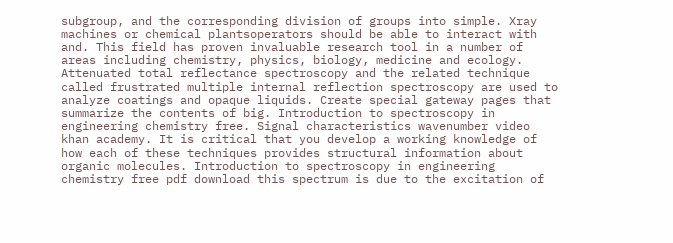subgroup, and the corresponding division of groups into simple. Xray machines or chemical plantsoperators should be able to interact with and. This field has proven invaluable research tool in a number of areas including chemistry, physics, biology, medicine and ecology. Attenuated total reflectance spectroscopy and the related technique called frustrated multiple internal reflection spectroscopy are used to analyze coatings and opaque liquids. Create special gateway pages that summarize the contents of big. Introduction to spectroscopy in engineering chemistry free. Signal characteristics wavenumber video khan academy. It is critical that you develop a working knowledge of how each of these techniques provides structural information about organic molecules. Introduction to spectroscopy in engineering chemistry free pdf download this spectrum is due to the excitation of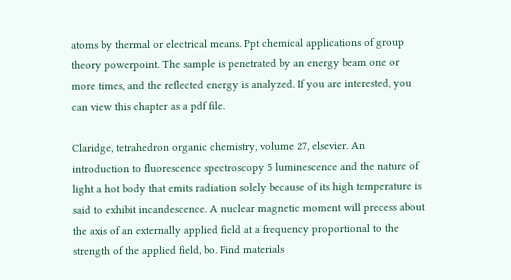atoms by thermal or electrical means. Ppt chemical applications of group theory powerpoint. The sample is penetrated by an energy beam one or more times, and the reflected energy is analyzed. If you are interested, you can view this chapter as a pdf file.

Claridge, tetrahedron organic chemistry, volume 27, elsevier. An introduction to fluorescence spectroscopy 5 luminescence and the nature of light a hot body that emits radiation solely because of its high temperature is said to exhibit incandescence. A nuclear magnetic moment will precess about the axis of an externally applied field at a frequency proportional to the strength of the applied field, bo. Find materials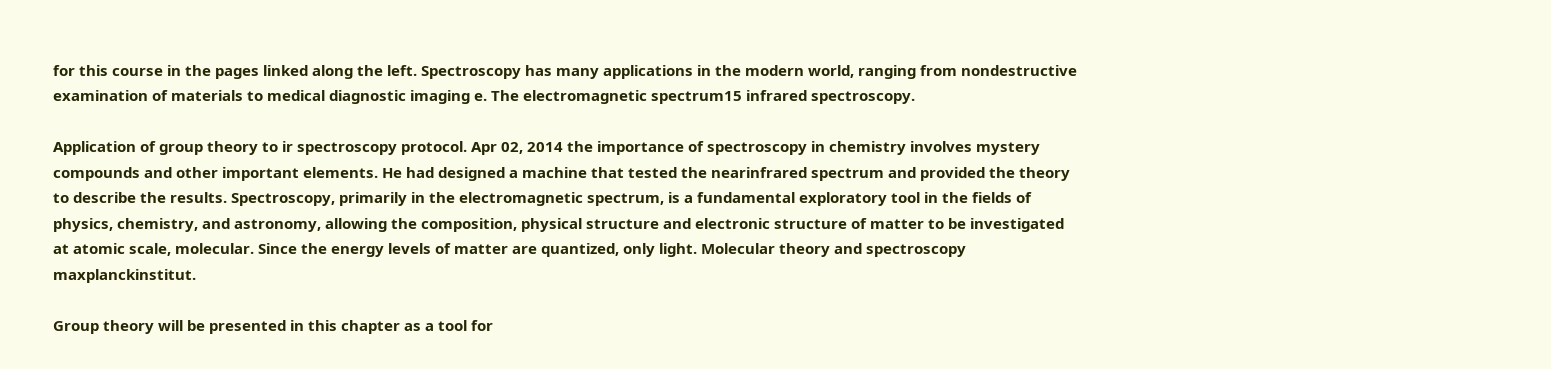for this course in the pages linked along the left. Spectroscopy has many applications in the modern world, ranging from nondestructive examination of materials to medical diagnostic imaging e. The electromagnetic spectrum15 infrared spectroscopy.

Application of group theory to ir spectroscopy protocol. Apr 02, 2014 the importance of spectroscopy in chemistry involves mystery compounds and other important elements. He had designed a machine that tested the nearinfrared spectrum and provided the theory to describe the results. Spectroscopy, primarily in the electromagnetic spectrum, is a fundamental exploratory tool in the fields of physics, chemistry, and astronomy, allowing the composition, physical structure and electronic structure of matter to be investigated at atomic scale, molecular. Since the energy levels of matter are quantized, only light. Molecular theory and spectroscopy maxplanckinstitut.

Group theory will be presented in this chapter as a tool for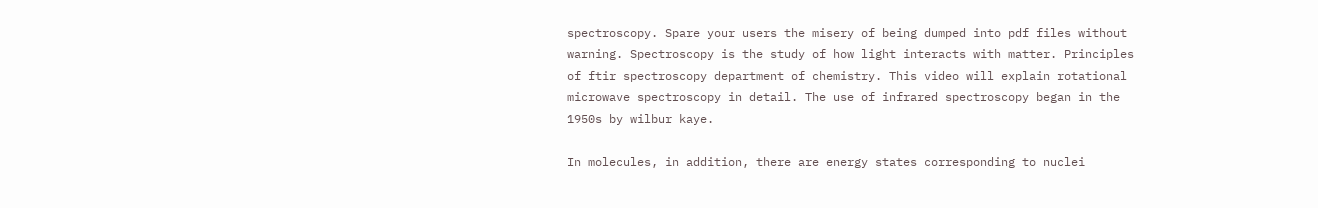spectroscopy. Spare your users the misery of being dumped into pdf files without warning. Spectroscopy is the study of how light interacts with matter. Principles of ftir spectroscopy department of chemistry. This video will explain rotational microwave spectroscopy in detail. The use of infrared spectroscopy began in the 1950s by wilbur kaye.

In molecules, in addition, there are energy states corresponding to nuclei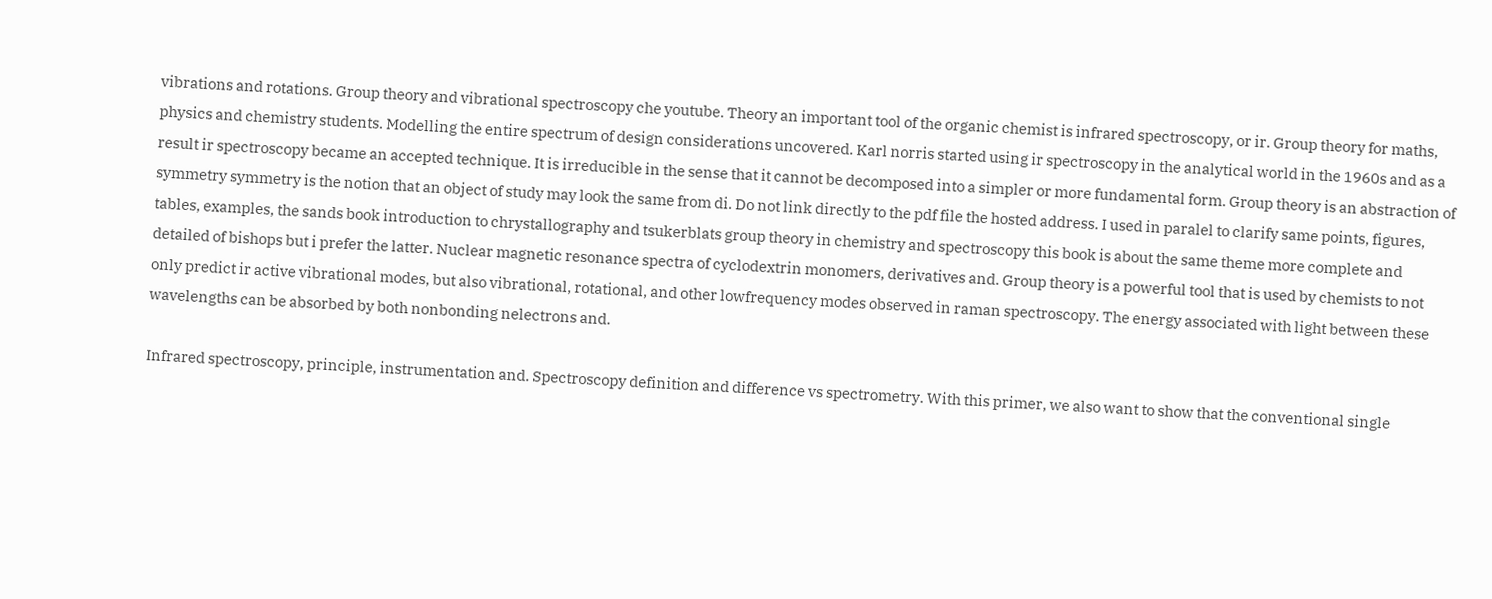vibrations and rotations. Group theory and vibrational spectroscopy che youtube. Theory an important tool of the organic chemist is infrared spectroscopy, or ir. Group theory for maths, physics and chemistry students. Modelling the entire spectrum of design considerations uncovered. Karl norris started using ir spectroscopy in the analytical world in the 1960s and as a result ir spectroscopy became an accepted technique. It is irreducible in the sense that it cannot be decomposed into a simpler or more fundamental form. Group theory is an abstraction of symmetry symmetry is the notion that an object of study may look the same from di. Do not link directly to the pdf file the hosted address. I used in paralel to clarify same points, figures, tables, examples, the sands book introduction to chrystallography and tsukerblats group theory in chemistry and spectroscopy this book is about the same theme more complete and detailed of bishops but i prefer the latter. Nuclear magnetic resonance spectra of cyclodextrin monomers, derivatives and. Group theory is a powerful tool that is used by chemists to not only predict ir active vibrational modes, but also vibrational, rotational, and other lowfrequency modes observed in raman spectroscopy. The energy associated with light between these wavelengths can be absorbed by both nonbonding nelectrons and.

Infrared spectroscopy, principle, instrumentation and. Spectroscopy definition and difference vs spectrometry. With this primer, we also want to show that the conventional single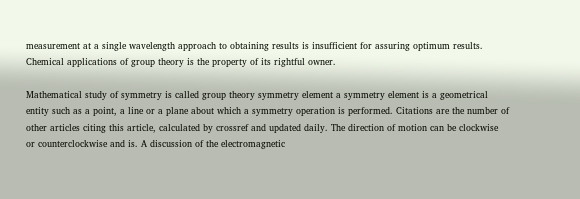measurement at a single wavelength approach to obtaining results is insufficient for assuring optimum results. Chemical applications of group theory is the property of its rightful owner.

Mathematical study of symmetry is called group theory symmetry element a symmetry element is a geometrical entity such as a point, a line or a plane about which a symmetry operation is performed. Citations are the number of other articles citing this article, calculated by crossref and updated daily. The direction of motion can be clockwise or counterclockwise and is. A discussion of the electromagnetic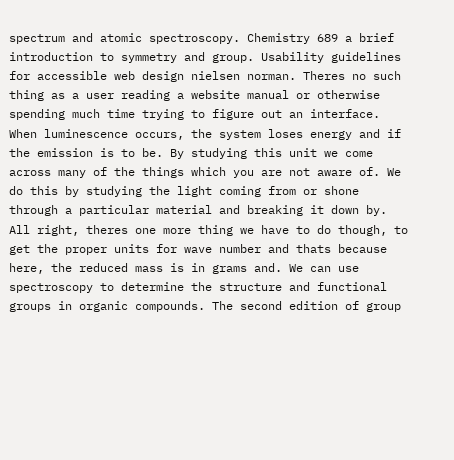spectrum and atomic spectroscopy. Chemistry 689 a brief introduction to symmetry and group. Usability guidelines for accessible web design nielsen norman. Theres no such thing as a user reading a website manual or otherwise spending much time trying to figure out an interface. When luminescence occurs, the system loses energy and if the emission is to be. By studying this unit we come across many of the things which you are not aware of. We do this by studying the light coming from or shone through a particular material and breaking it down by. All right, theres one more thing we have to do though, to get the proper units for wave number and thats because here, the reduced mass is in grams and. We can use spectroscopy to determine the structure and functional groups in organic compounds. The second edition of group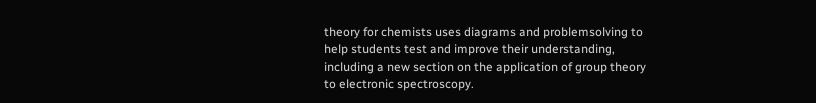theory for chemists uses diagrams and problemsolving to help students test and improve their understanding, including a new section on the application of group theory to electronic spectroscopy.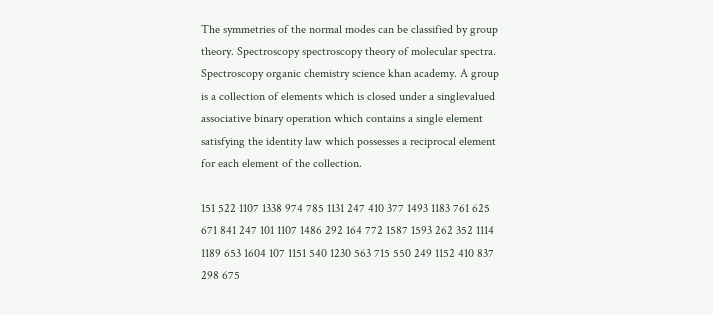The symmetries of the normal modes can be classified by group theory. Spectroscopy spectroscopy theory of molecular spectra. Spectroscopy organic chemistry science khan academy. A group is a collection of elements which is closed under a singlevalued associative binary operation which contains a single element satisfying the identity law which possesses a reciprocal element for each element of the collection.

151 522 1107 1338 974 785 1131 247 410 377 1493 1183 761 625 671 841 247 101 1107 1486 292 164 772 1587 1593 262 352 1114 1189 653 1604 107 1151 540 1230 563 715 550 249 1152 410 837 298 675